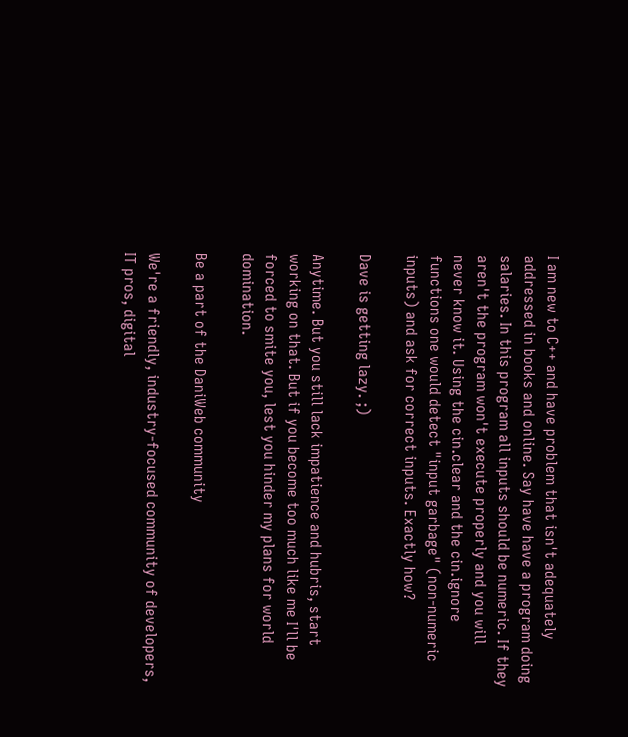I am new to C++ and have problem that isn't adequately addressed in books and online. Say have have a program doing salaries. In this program all inputs should be numeric. If they aren't the program won't execute properly and you will never know it. Using the cin.clear and the cin.ignore functions one would detect "input garbage" (non-numeric inputs) and ask for correct inputs. Exactly how?

Dave is getting lazy. ;)

Anytime. But you still lack impatience and hubris, start working on that. But if you become too much like me I'll be forced to smite you, lest you hinder my plans for world domination.

Be a part of the DaniWeb community

We're a friendly, industry-focused community of developers, IT pros, digital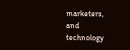marketers, and technology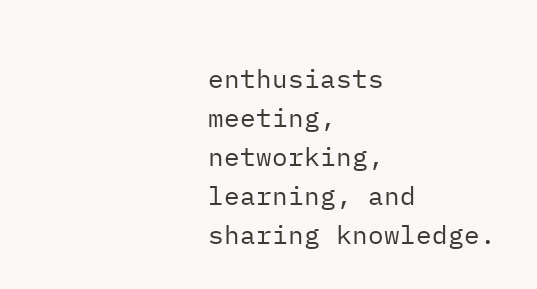enthusiasts meeting, networking, learning, and sharing knowledge.